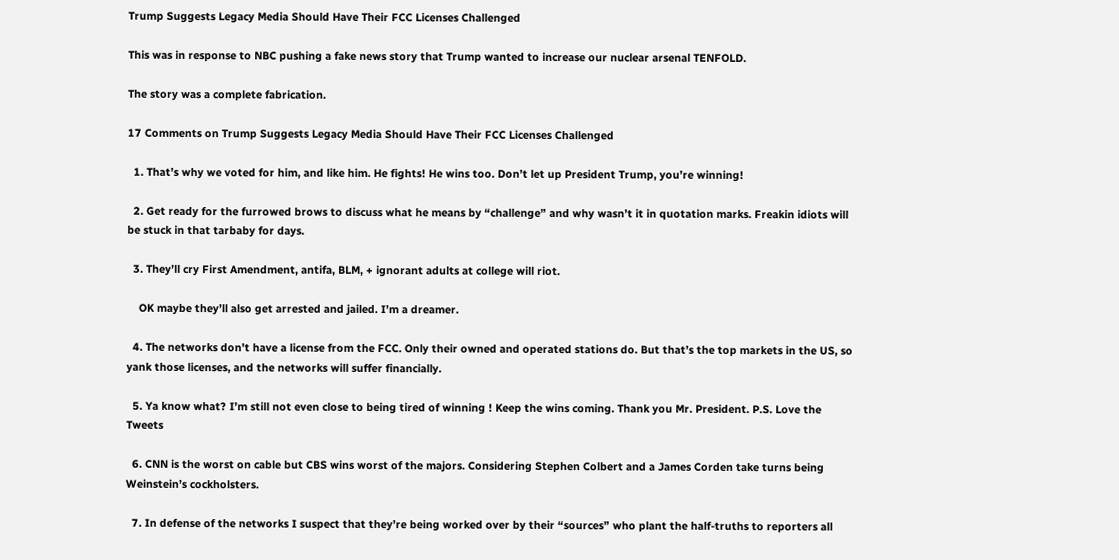Trump Suggests Legacy Media Should Have Their FCC Licenses Challenged

This was in response to NBC pushing a fake news story that Trump wanted to increase our nuclear arsenal TENFOLD.

The story was a complete fabrication.

17 Comments on Trump Suggests Legacy Media Should Have Their FCC Licenses Challenged

  1. That’s why we voted for him, and like him. He fights! He wins too. Don’t let up President Trump, you’re winning!

  2. Get ready for the furrowed brows to discuss what he means by “challenge” and why wasn’t it in quotation marks. Freakin idiots will be stuck in that tarbaby for days.

  3. They’ll cry First Amendment, antifa, BLM, + ignorant adults at college will riot.

    OK maybe they’ll also get arrested and jailed. I’m a dreamer.

  4. The networks don’t have a license from the FCC. Only their owned and operated stations do. But that’s the top markets in the US, so yank those licenses, and the networks will suffer financially.

  5. Ya know what? I’m still not even close to being tired of winning ! Keep the wins coming. Thank you Mr. President. P.S. Love the Tweets

  6. CNN is the worst on cable but CBS wins worst of the majors. Considering Stephen Colbert and a James Corden take turns being Weinstein’s cockholsters.

  7. In defense of the networks I suspect that they’re being worked over by their “sources” who plant the half-truths to reporters all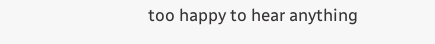too happy to hear anything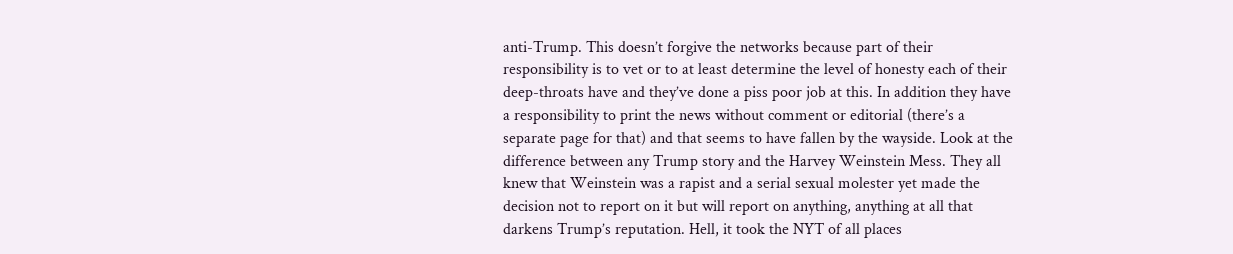anti-Trump. This doesn’t forgive the networks because part of their responsibility is to vet or to at least determine the level of honesty each of their deep-throats have and they’ve done a piss poor job at this. In addition they have a responsibility to print the news without comment or editorial (there’s a separate page for that) and that seems to have fallen by the wayside. Look at the difference between any Trump story and the Harvey Weinstein Mess. They all knew that Weinstein was a rapist and a serial sexual molester yet made the decision not to report on it but will report on anything, anything at all that darkens Trump’s reputation. Hell, it took the NYT of all places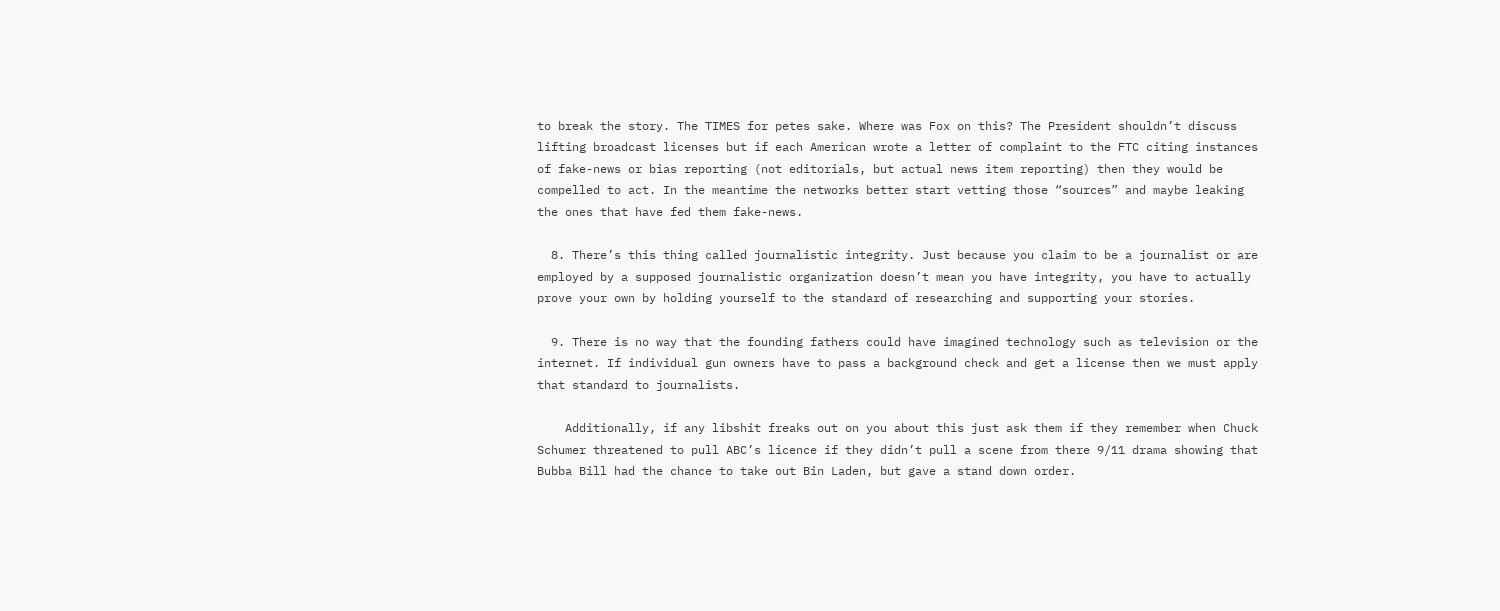to break the story. The TIMES for petes sake. Where was Fox on this? The President shouldn’t discuss lifting broadcast licenses but if each American wrote a letter of complaint to the FTC citing instances of fake-news or bias reporting (not editorials, but actual news item reporting) then they would be compelled to act. In the meantime the networks better start vetting those “sources” and maybe leaking the ones that have fed them fake-news.

  8. There’s this thing called journalistic integrity. Just because you claim to be a journalist or are employed by a supposed journalistic organization doesn’t mean you have integrity, you have to actually prove your own by holding yourself to the standard of researching and supporting your stories.

  9. There is no way that the founding fathers could have imagined technology such as television or the internet. If individual gun owners have to pass a background check and get a license then we must apply that standard to journalists.

    Additionally, if any libshit freaks out on you about this just ask them if they remember when Chuck Schumer threatened to pull ABC’s licence if they didn’t pull a scene from there 9/11 drama showing that Bubba Bill had the chance to take out Bin Laden, but gave a stand down order.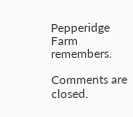Pepperidge Farm remembers.

Comments are closed.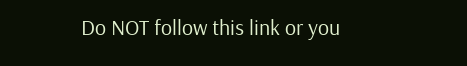Do NOT follow this link or you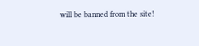will be banned from the site!